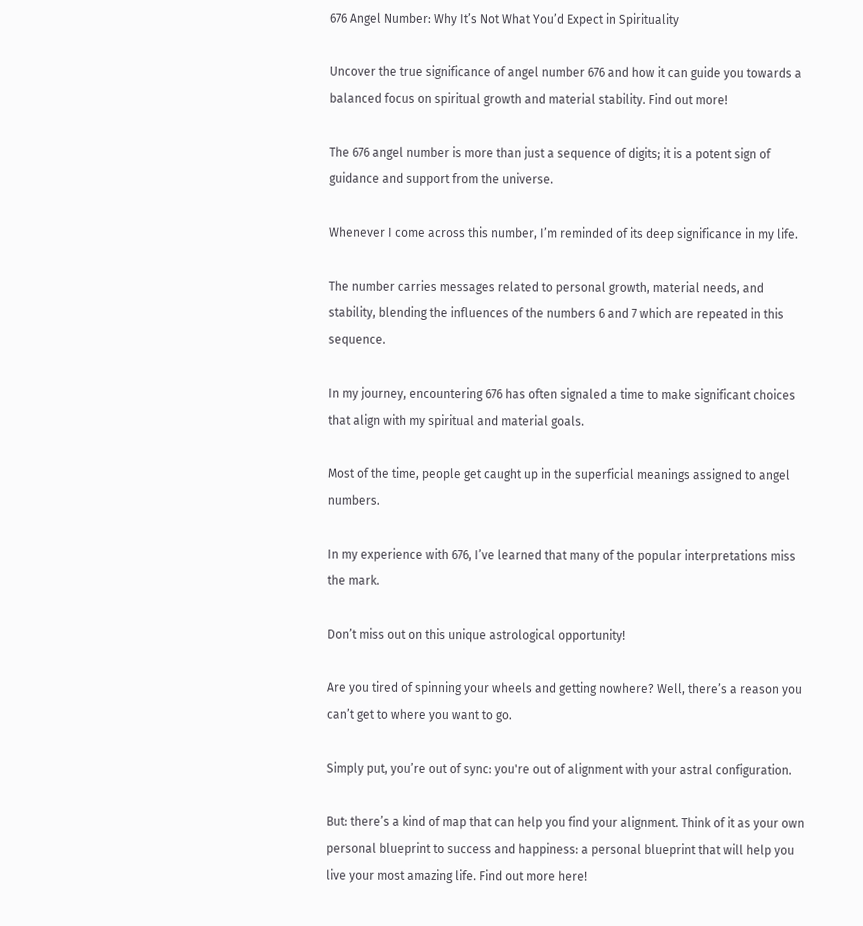676 Angel Number: Why It’s Not What You’d Expect in Spirituality

Uncover the true significance of angel number 676 and how it can guide you towards a balanced focus on spiritual growth and material stability. Find out more!

The 676 angel number is more than just a sequence of digits; it is a potent sign of guidance and support from the universe.

Whenever I come across this number, I’m reminded of its deep significance in my life.

The number carries messages related to personal growth, material needs, and stability, blending the influences of the numbers 6 and 7 which are repeated in this sequence.

In my journey, encountering 676 has often signaled a time to make significant choices that align with my spiritual and material goals.

Most of the time, people get caught up in the superficial meanings assigned to angel numbers.

In my experience with 676, I’ve learned that many of the popular interpretations miss the mark.

Don’t miss out on this unique astrological opportunity!

Are you tired of spinning your wheels and getting nowhere? Well, there’s a reason you can’t get to where you want to go.

Simply put, you’re out of sync: you're out of alignment with your astral configuration.

But: there’s a kind of map that can help you find your alignment. Think of it as your own personal blueprint to success and happiness: a personal blueprint that will help you live your most amazing life. Find out more here!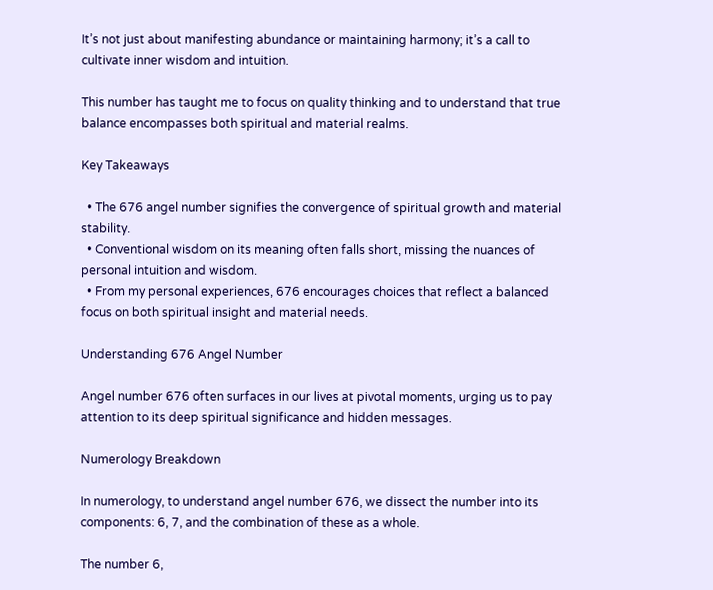It’s not just about manifesting abundance or maintaining harmony; it’s a call to cultivate inner wisdom and intuition.

This number has taught me to focus on quality thinking and to understand that true balance encompasses both spiritual and material realms.

Key Takeaways

  • The 676 angel number signifies the convergence of spiritual growth and material stability.
  • Conventional wisdom on its meaning often falls short, missing the nuances of personal intuition and wisdom.
  • From my personal experiences, 676 encourages choices that reflect a balanced focus on both spiritual insight and material needs.

Understanding 676 Angel Number

Angel number 676 often surfaces in our lives at pivotal moments, urging us to pay attention to its deep spiritual significance and hidden messages.

Numerology Breakdown

In numerology, to understand angel number 676, we dissect the number into its components: 6, 7, and the combination of these as a whole.

The number 6,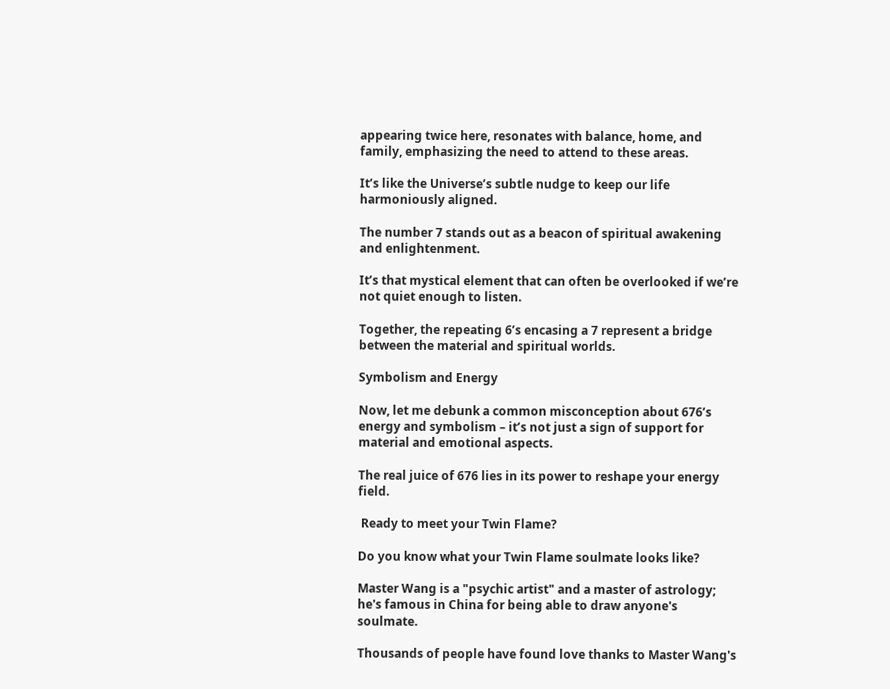appearing twice here, resonates with balance, home, and family, emphasizing the need to attend to these areas.

It’s like the Universe’s subtle nudge to keep our life harmoniously aligned.

The number 7 stands out as a beacon of spiritual awakening and enlightenment.

It’s that mystical element that can often be overlooked if we’re not quiet enough to listen.

Together, the repeating 6’s encasing a 7 represent a bridge between the material and spiritual worlds.

Symbolism and Energy

Now, let me debunk a common misconception about 676’s energy and symbolism – it’s not just a sign of support for material and emotional aspects.

The real juice of 676 lies in its power to reshape your energy field.

 Ready to meet your Twin Flame?

Do you know what your Twin Flame soulmate looks like?

Master Wang is a "psychic artist" and a master of astrology; he's famous in China for being able to draw anyone's soulmate.

Thousands of people have found love thanks to Master Wang's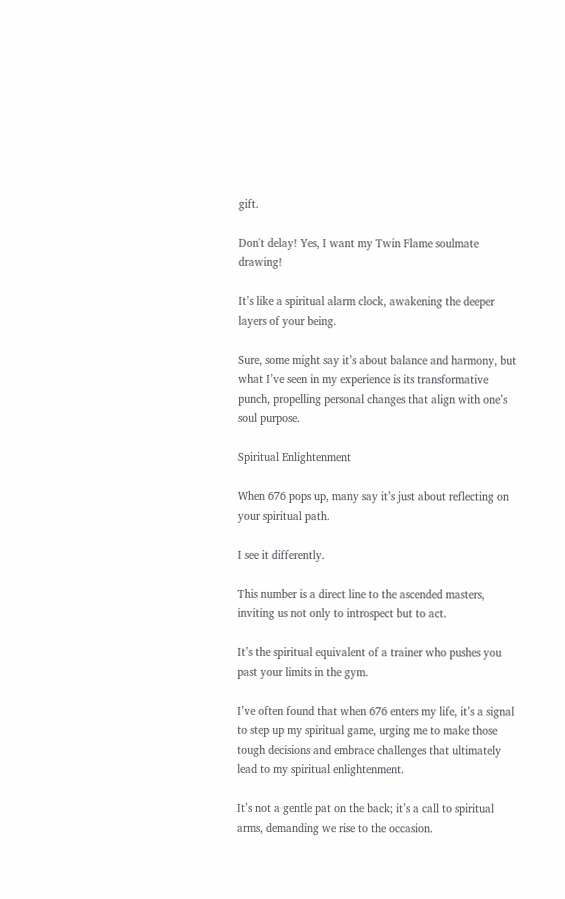gift.

Don't delay! Yes, I want my Twin Flame soulmate drawing!

It’s like a spiritual alarm clock, awakening the deeper layers of your being.

Sure, some might say it’s about balance and harmony, but what I’ve seen in my experience is its transformative punch, propelling personal changes that align with one’s soul purpose.

Spiritual Enlightenment

When 676 pops up, many say it’s just about reflecting on your spiritual path.

I see it differently.

This number is a direct line to the ascended masters, inviting us not only to introspect but to act.

It’s the spiritual equivalent of a trainer who pushes you past your limits in the gym.

I’ve often found that when 676 enters my life, it’s a signal to step up my spiritual game, urging me to make those tough decisions and embrace challenges that ultimately lead to my spiritual enlightenment.

It’s not a gentle pat on the back; it’s a call to spiritual arms, demanding we rise to the occasion.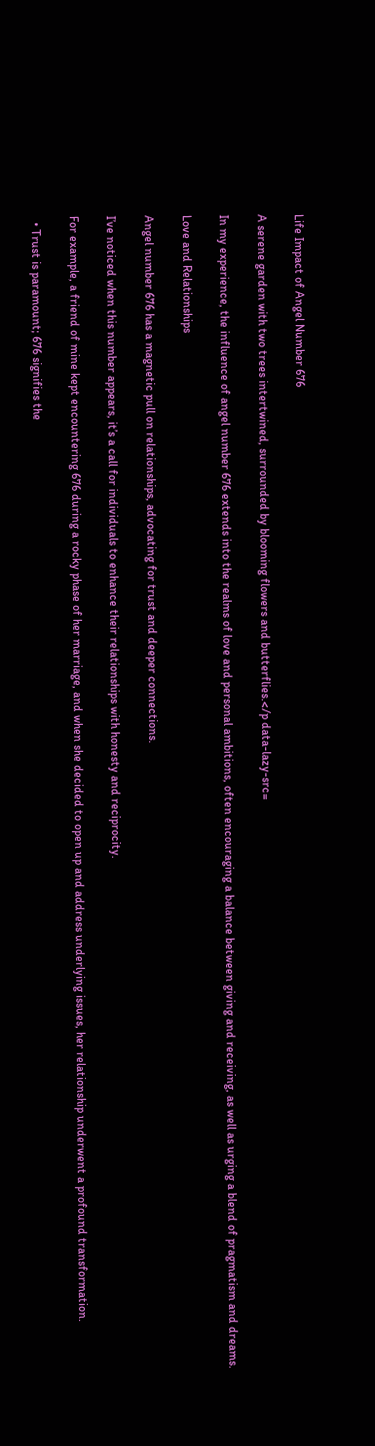Life Impact of Angel Number 676

A serene garden with two trees intertwined, surrounded by blooming flowers and butterflies.</p data-lazy-src=

In my experience, the influence of angel number 676 extends into the realms of love and personal ambitions, often encouraging a balance between giving and receiving, as well as urging a blend of pragmatism and dreams.

Love and Relationships

Angel number 676 has a magnetic pull on relationships, advocating for trust and deeper connections.

I’ve noticed when this number appears, it’s a call for individuals to enhance their relationships with honesty and reciprocity.

For example, a friend of mine kept encountering 676 during a rocky phase of her marriage, and when she decided to open up and address underlying issues, her relationship underwent a profound transformation.

  • Trust is paramount; 676 signifies the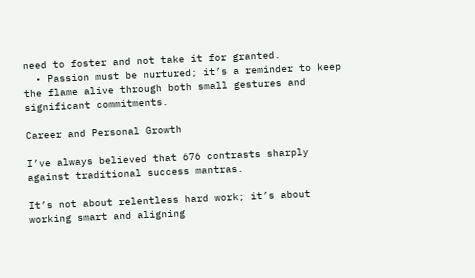need to foster and not take it for granted.
  • Passion must be nurtured; it’s a reminder to keep the flame alive through both small gestures and significant commitments.

Career and Personal Growth

I’ve always believed that 676 contrasts sharply against traditional success mantras.

It’s not about relentless hard work; it’s about working smart and aligning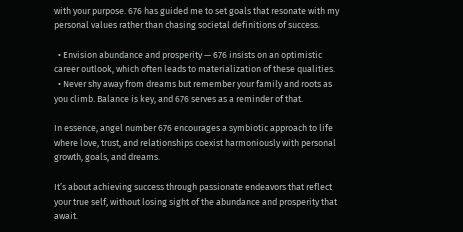with your purpose. 676 has guided me to set goals that resonate with my personal values rather than chasing societal definitions of success.

  • Envision abundance and prosperity — 676 insists on an optimistic career outlook, which often leads to materialization of these qualities.
  • Never shy away from dreams but remember your family and roots as you climb. Balance is key, and 676 serves as a reminder of that.

In essence, angel number 676 encourages a symbiotic approach to life where love, trust, and relationships coexist harmoniously with personal growth, goals, and dreams.

It’s about achieving success through passionate endeavors that reflect your true self, without losing sight of the abundance and prosperity that await.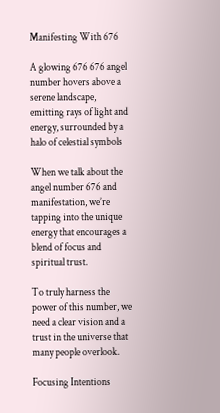Manifesting With 676

A glowing 676 676 angel number hovers above a serene landscape, emitting rays of light and energy, surrounded by a halo of celestial symbols

When we talk about the angel number 676 and manifestation, we’re tapping into the unique energy that encourages a blend of focus and spiritual trust.

To truly harness the power of this number, we need a clear vision and a trust in the universe that many people overlook.

Focusing Intentions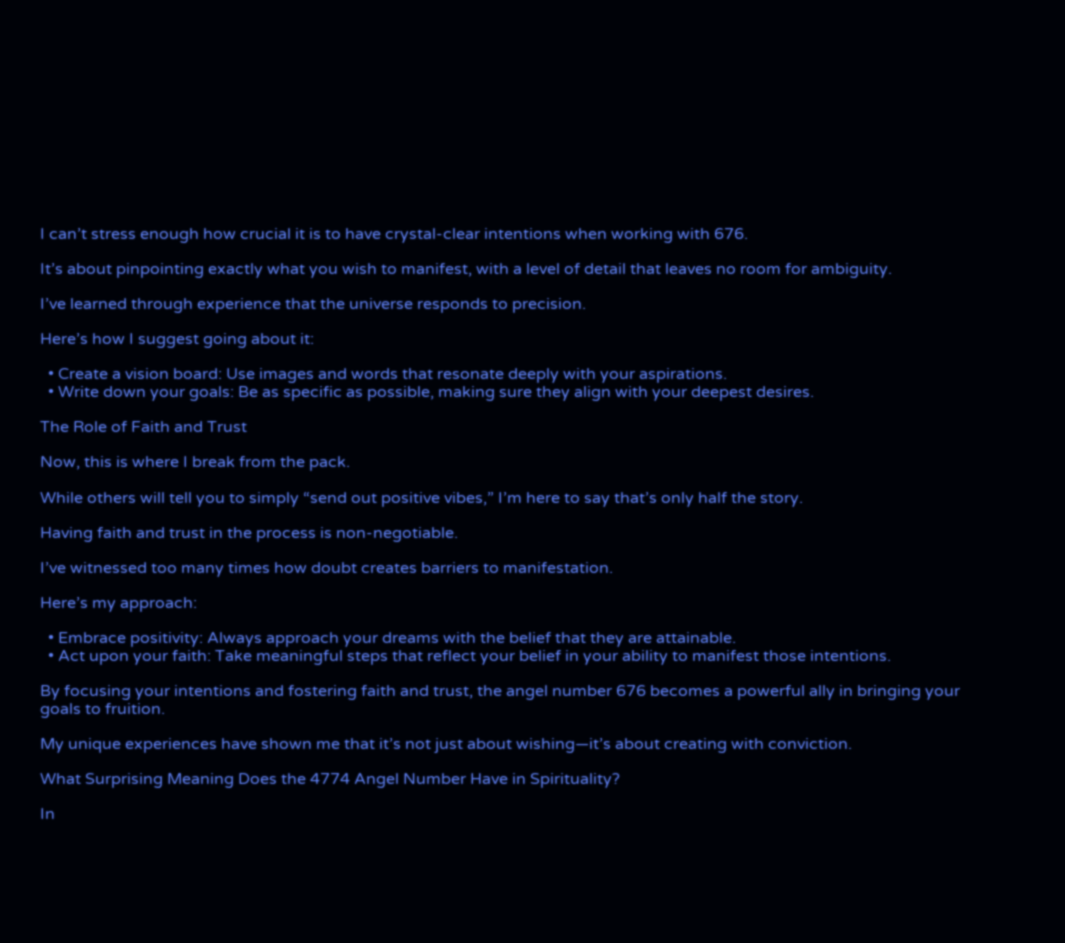I can’t stress enough how crucial it is to have crystal-clear intentions when working with 676.

It’s about pinpointing exactly what you wish to manifest, with a level of detail that leaves no room for ambiguity.

I’ve learned through experience that the universe responds to precision.

Here’s how I suggest going about it:

  • Create a vision board: Use images and words that resonate deeply with your aspirations.
  • Write down your goals: Be as specific as possible, making sure they align with your deepest desires.

The Role of Faith and Trust

Now, this is where I break from the pack.

While others will tell you to simply “send out positive vibes,” I’m here to say that’s only half the story.

Having faith and trust in the process is non-negotiable.

I’ve witnessed too many times how doubt creates barriers to manifestation.

Here’s my approach:

  • Embrace positivity: Always approach your dreams with the belief that they are attainable.
  • Act upon your faith: Take meaningful steps that reflect your belief in your ability to manifest those intentions.

By focusing your intentions and fostering faith and trust, the angel number 676 becomes a powerful ally in bringing your goals to fruition.

My unique experiences have shown me that it’s not just about wishing—it’s about creating with conviction.

What Surprising Meaning Does the 4774 Angel Number Have in Spirituality?

In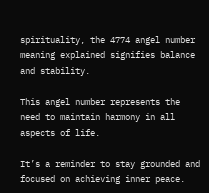spirituality, the 4774 angel number meaning explained signifies balance and stability.

This angel number represents the need to maintain harmony in all aspects of life.

It’s a reminder to stay grounded and focused on achieving inner peace.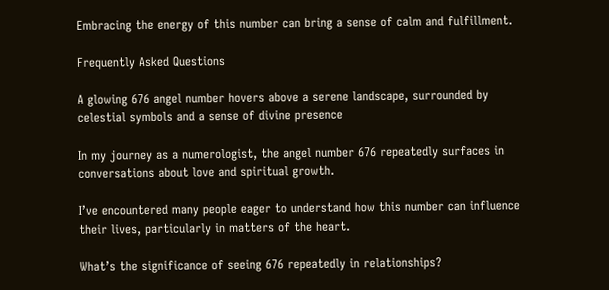Embracing the energy of this number can bring a sense of calm and fulfillment.

Frequently Asked Questions

A glowing 676 angel number hovers above a serene landscape, surrounded by celestial symbols and a sense of divine presence

In my journey as a numerologist, the angel number 676 repeatedly surfaces in conversations about love and spiritual growth.

I’ve encountered many people eager to understand how this number can influence their lives, particularly in matters of the heart.

What’s the significance of seeing 676 repeatedly in relationships?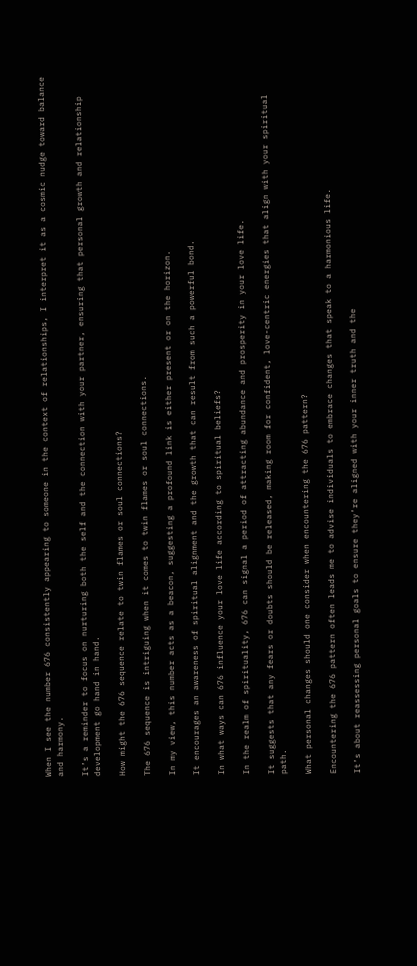When I see the number 676 consistently appearing to someone in the context of relationships, I interpret it as a cosmic nudge toward balance and harmony.

It’s a reminder to focus on nurturing both the self and the connection with your partner, ensuring that personal growth and relationship development go hand in hand.

How might the 676 sequence relate to twin flames or soul connections?

The 676 sequence is intriguing when it comes to twin flames or soul connections.

In my view, this number acts as a beacon, suggesting a profound link is either present or on the horizon.

It encourages an awareness of spiritual alignment and the growth that can result from such a powerful bond.

In what ways can 676 influence your love life according to spiritual beliefs?

In the realm of spirituality, 676 can signal a period of attracting abundance and prosperity in your love life.

It suggests that any fears or doubts should be released, making room for confident, love-centric energies that align with your spiritual path.

What personal changes should one consider when encountering the 676 pattern?

Encountering the 676 pattern often leads me to advise individuals to embrace changes that speak to a harmonious life.

It’s about reassessing personal goals to ensure they’re aligned with your inner truth and the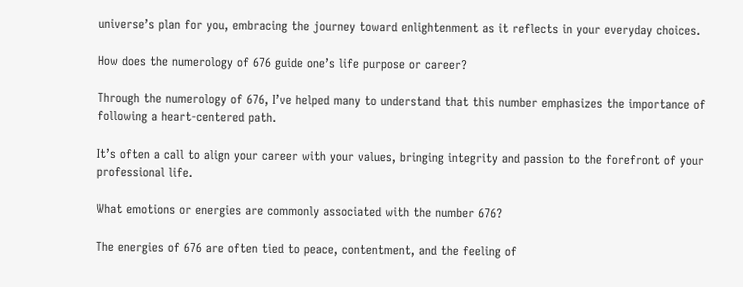universe’s plan for you, embracing the journey toward enlightenment as it reflects in your everyday choices.

How does the numerology of 676 guide one’s life purpose or career?

Through the numerology of 676, I’ve helped many to understand that this number emphasizes the importance of following a heart-centered path.

It’s often a call to align your career with your values, bringing integrity and passion to the forefront of your professional life.

What emotions or energies are commonly associated with the number 676?

The energies of 676 are often tied to peace, contentment, and the feeling of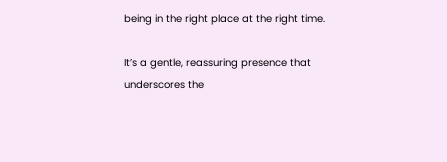being in the right place at the right time.

It’s a gentle, reassuring presence that underscores the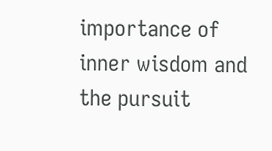importance of inner wisdom and the pursuit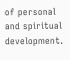of personal and spiritual development.